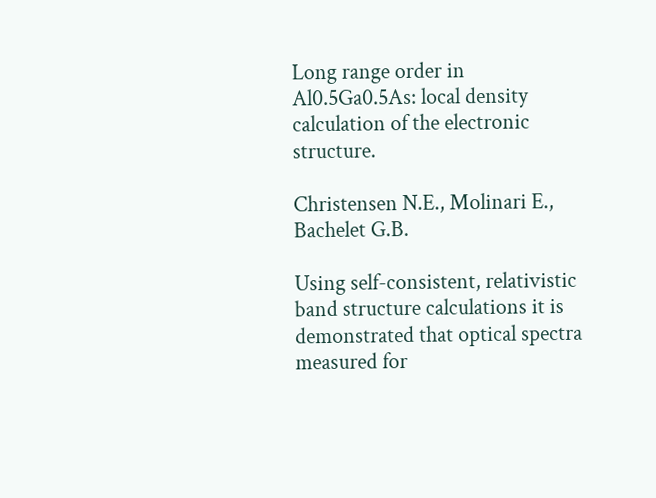Long range order in Al0.5Ga0.5As: local density calculation of the electronic structure.

Christensen N.E., Molinari E., Bachelet G.B.

Using self-consistent, relativistic band structure calculations it is demonstrated that optical spectra measured for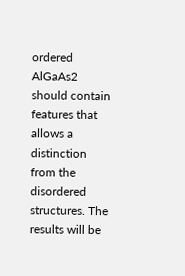ordered AlGaAs2 should contain features that allows a distinction from the disordered structures. The results will be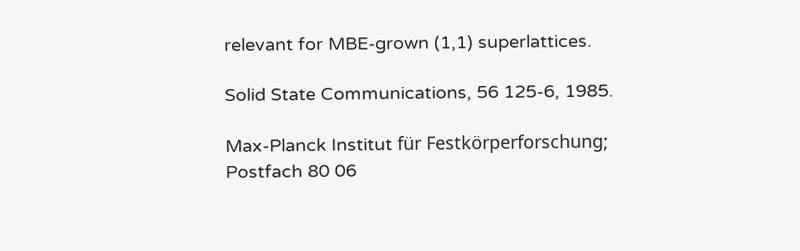relevant for MBE-grown (1,1) superlattices.

Solid State Communications, 56 125-6, 1985.

Max-Planck Institut für Festkörperforschung;
Postfach 80 06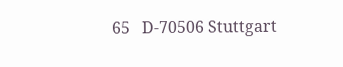65   D-70506 Stuttgart